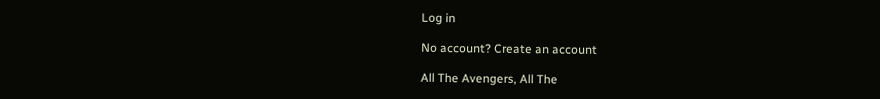Log in

No account? Create an account

All The Avengers, All The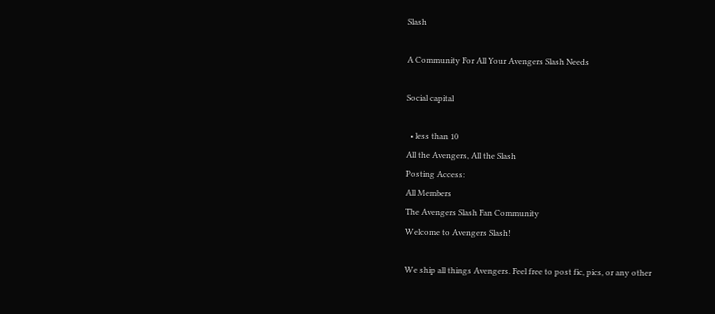Slash

A Community For All Your Avengers Slash Needs

Social capital

  • less than 10
All the Avengers, All the Slash
Posting Access:
All Members
The Avengers Slash Fan Community
Welcome to Avengers Slash!

We ship all things Avengers. Feel free to post fic, pics, or any other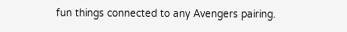fun things connected to any Avengers pairing.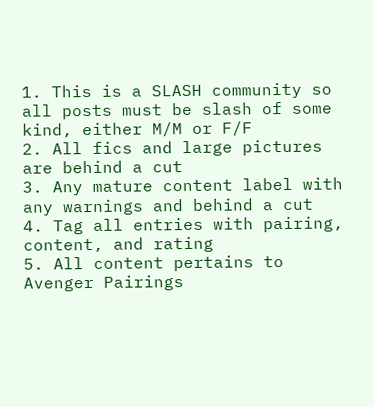1. This is a SLASH community so all posts must be slash of some kind, either M/M or F/F
2. All fics and large pictures are behind a cut
3. Any mature content label with any warnings and behind a cut
4. Tag all entries with pairing, content, and rating
5. All content pertains to Avenger Pairings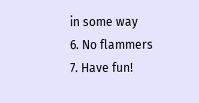in some way
6. No flammers
7. Have fun!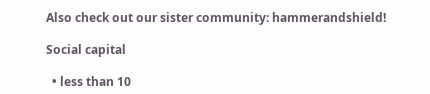Also check out our sister community: hammerandshield!

Social capital

  • less than 10